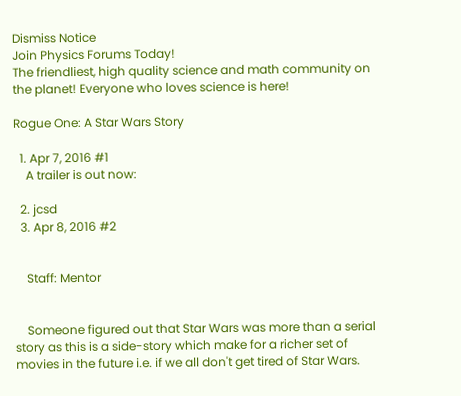Dismiss Notice
Join Physics Forums Today!
The friendliest, high quality science and math community on the planet! Everyone who loves science is here!

Rogue One: A Star Wars Story

  1. Apr 7, 2016 #1
    A trailer is out now:

  2. jcsd
  3. Apr 8, 2016 #2


    Staff: Mentor


    Someone figured out that Star Wars was more than a serial story as this is a side-story which make for a richer set of movies in the future i.e. if we all don't get tired of Star Wars.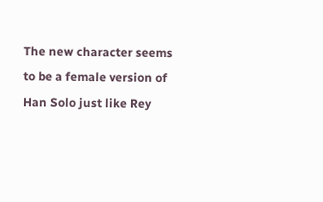The new character seems to be a female version of Han Solo just like Rey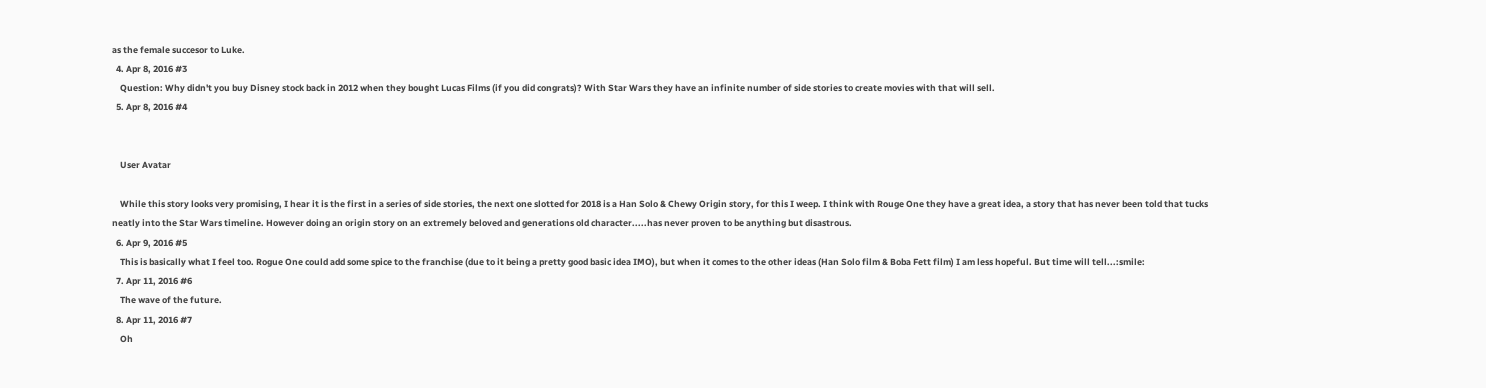as the female succesor to Luke.
  4. Apr 8, 2016 #3
    Question: Why didn't you buy Disney stock back in 2012 when they bought Lucas Films (if you did congrats)? With Star Wars they have an infinite number of side stories to create movies with that will sell.
  5. Apr 8, 2016 #4


    User Avatar

    While this story looks very promising, I hear it is the first in a series of side stories, the next one slotted for 2018 is a Han Solo & Chewy Origin story, for this I weep. I think with Rouge One they have a great idea, a story that has never been told that tucks neatly into the Star Wars timeline. However doing an origin story on an extremely beloved and generations old character.....has never proven to be anything but disastrous.
  6. Apr 9, 2016 #5
    This is basically what I feel too. Rogue One could add some spice to the franchise (due to it being a pretty good basic idea IMO), but when it comes to the other ideas (Han Solo film & Boba Fett film) I am less hopeful. But time will tell...:smile:
  7. Apr 11, 2016 #6
    The wave of the future.
  8. Apr 11, 2016 #7
    Oh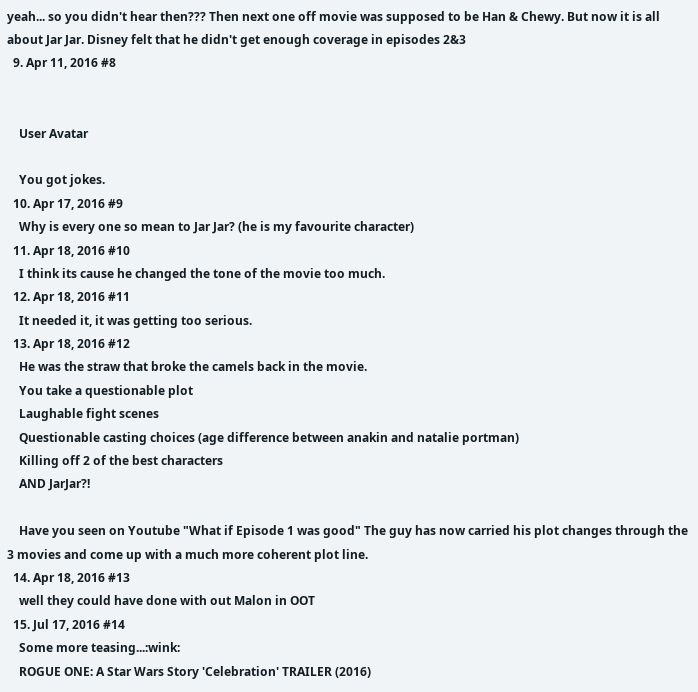yeah... so you didn't hear then??? Then next one off movie was supposed to be Han & Chewy. But now it is all about Jar Jar. Disney felt that he didn't get enough coverage in episodes 2&3
  9. Apr 11, 2016 #8


    User Avatar

    You got jokes.
  10. Apr 17, 2016 #9
    Why is every one so mean to Jar Jar? (he is my favourite character)
  11. Apr 18, 2016 #10
    I think its cause he changed the tone of the movie too much.
  12. Apr 18, 2016 #11
    It needed it, it was getting too serious.
  13. Apr 18, 2016 #12
    He was the straw that broke the camels back in the movie.
    You take a questionable plot
    Laughable fight scenes
    Questionable casting choices (age difference between anakin and natalie portman)
    Killing off 2 of the best characters
    AND JarJar?!

    Have you seen on Youtube "What if Episode 1 was good" The guy has now carried his plot changes through the 3 movies and come up with a much more coherent plot line.
  14. Apr 18, 2016 #13
    well they could have done with out Malon in OOT
  15. Jul 17, 2016 #14
    Some more teasing...:wink:
    ROGUE ONE: A Star Wars Story 'Celebration' TRAILER (2016)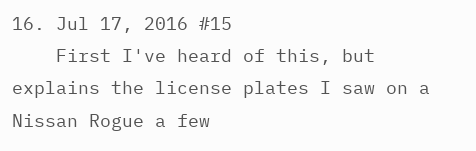16. Jul 17, 2016 #15
    First I've heard of this, but explains the license plates I saw on a Nissan Rogue a few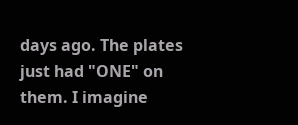days ago. The plates just had "ONE" on them. I imagine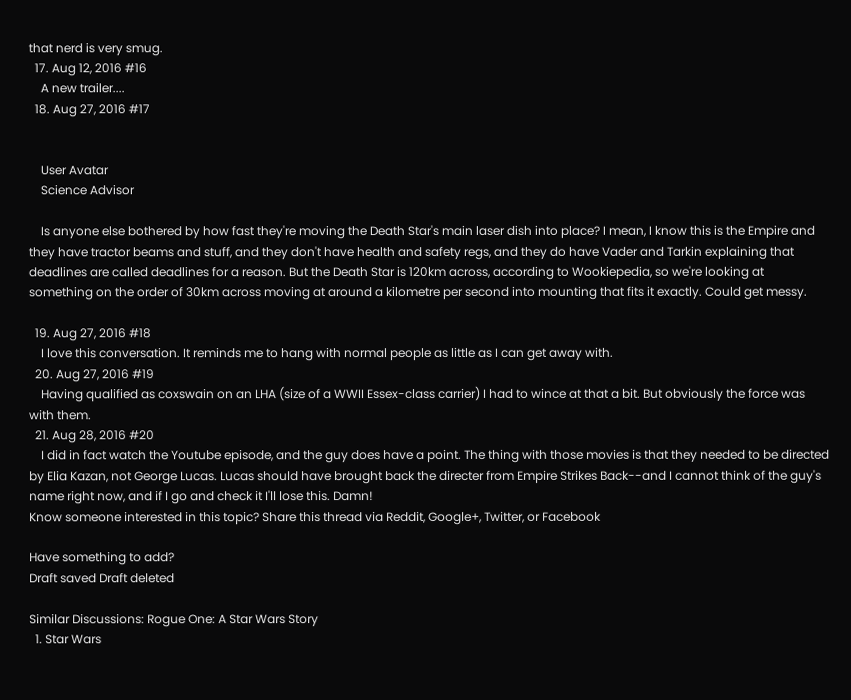that nerd is very smug.
  17. Aug 12, 2016 #16
    A new trailer....
  18. Aug 27, 2016 #17


    User Avatar
    Science Advisor

    Is anyone else bothered by how fast they're moving the Death Star's main laser dish into place? I mean, I know this is the Empire and they have tractor beams and stuff, and they don't have health and safety regs, and they do have Vader and Tarkin explaining that deadlines are called deadlines for a reason. But the Death Star is 120km across, according to Wookiepedia, so we're looking at something on the order of 30km across moving at around a kilometre per second into mounting that fits it exactly. Could get messy.

  19. Aug 27, 2016 #18
    I love this conversation. It reminds me to hang with normal people as little as I can get away with.
  20. Aug 27, 2016 #19
    Having qualified as coxswain on an LHA (size of a WWII Essex-class carrier) I had to wince at that a bit. But obviously the force was with them.
  21. Aug 28, 2016 #20
    I did in fact watch the Youtube episode, and the guy does have a point. The thing with those movies is that they needed to be directed by Elia Kazan, not George Lucas. Lucas should have brought back the directer from Empire Strikes Back--and I cannot think of the guy's name right now, and if I go and check it I'll lose this. Damn!
Know someone interested in this topic? Share this thread via Reddit, Google+, Twitter, or Facebook

Have something to add?
Draft saved Draft deleted

Similar Discussions: Rogue One: A Star Wars Story
  1. Star Wars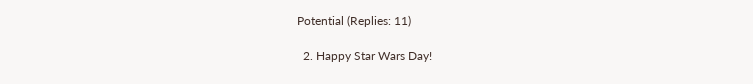Potential (Replies: 11)

  2. Happy Star Wars Day!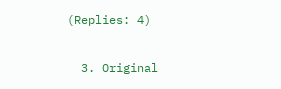(Replies: 4)

  3. Original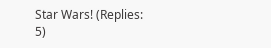Star Wars! (Replies: 5)